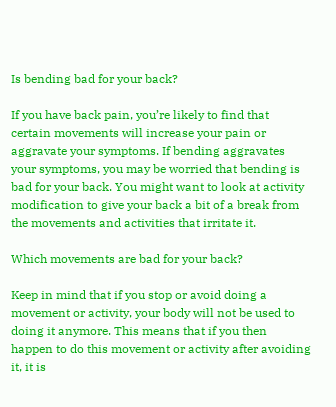Is bending bad for your back?

If you have back pain, you’re likely to find that certain movements will increase your pain or aggravate your symptoms. If bending aggravates your symptoms, you may be worried that bending is bad for your back. You might want to look at activity modification to give your back a bit of a break from the movements and activities that irritate it.

Which movements are bad for your back?

Keep in mind that if you stop or avoid doing a movement or activity, your body will not be used to doing it anymore. This means that if you then happen to do this movement or activity after avoiding it, it is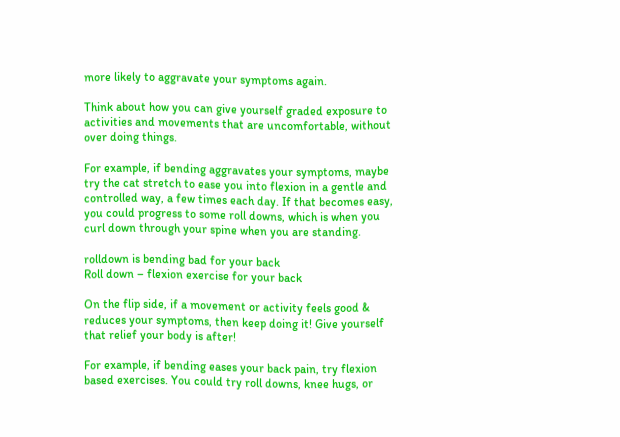more likely to aggravate your symptoms again.

Think about how you can give yourself graded exposure to activities and movements that are uncomfortable, without over doing things.

For example, if bending aggravates your symptoms, maybe try the cat stretch to ease you into flexion in a gentle and controlled way, a few times each day. If that becomes easy, you could progress to some roll downs, which is when you curl down through your spine when you are standing.

rolldown is bending bad for your back
Roll down – flexion exercise for your back

On the flip side, if a movement or activity feels good & reduces your symptoms, then keep doing it! Give yourself that relief your body is after!

For example, if bending eases your back pain, try flexion based exercises. You could try roll downs, knee hugs, or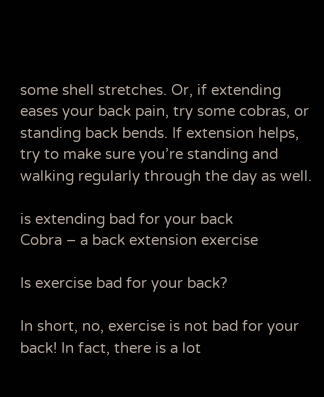some shell stretches. Or, if extending eases your back pain, try some cobras, or standing back bends. If extension helps, try to make sure you’re standing and walking regularly through the day as well.

is extending bad for your back
Cobra – a back extension exercise

Is exercise bad for your back?

In short, no, exercise is not bad for your back! In fact, there is a lot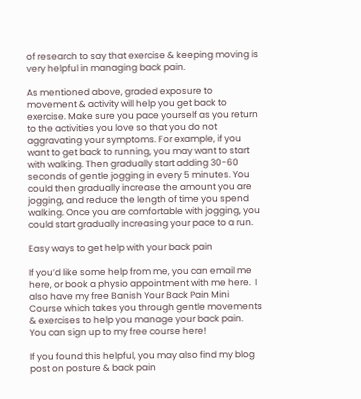of research to say that exercise & keeping moving is very helpful in managing back pain.

As mentioned above, graded exposure to movement & activity will help you get back to exercise. Make sure you pace yourself as you return to the activities you love so that you do not aggravating your symptoms. For example, if you want to get back to running, you may want to start with walking. Then gradually start adding 30-60 seconds of gentle jogging in every 5 minutes. You could then gradually increase the amount you are jogging, and reduce the length of time you spend walking. Once you are comfortable with jogging, you could start gradually increasing your pace to a run.

Easy ways to get help with your back pain

If you’d like some help from me, you can email me here, or book a physio appointment with me here.  I also have my free Banish Your Back Pain Mini Course which takes you through gentle movements & exercises to help you manage your back pain.  You can sign up to my free course here!

If you found this helpful, you may also find my blog post on posture & back pain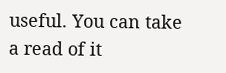useful. You can take a read of it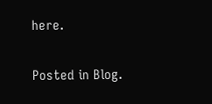here.

Posted in Blog.